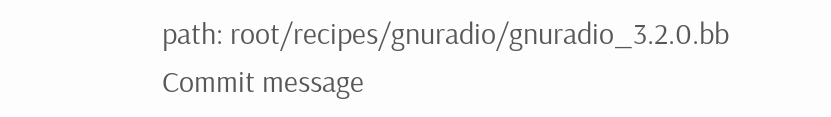path: root/recipes/gnuradio/gnuradio_3.2.0.bb
Commit message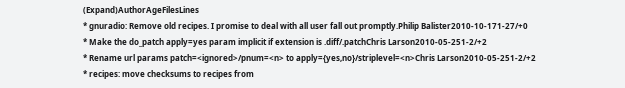(Expand)AuthorAgeFilesLines
* gnuradio: Remove old recipes. I promise to deal with all user fall out promptly.Philip Balister2010-10-171-27/+0
* Make the do_patch apply=yes param implicit if extension is .diff/.patchChris Larson2010-05-251-2/+2
* Rename url params patch=<ignored>/pnum=<n> to apply={yes,no}/striplevel=<n>Chris Larson2010-05-251-2/+2
* recipes: move checksums to recipes from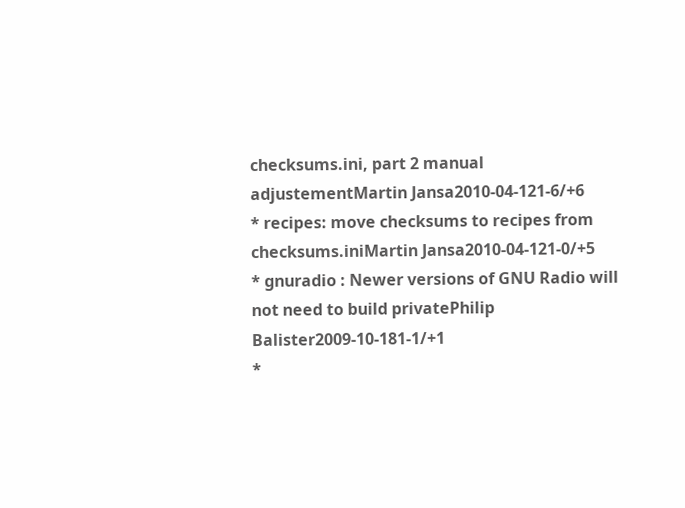checksums.ini, part 2 manual adjustementMartin Jansa2010-04-121-6/+6
* recipes: move checksums to recipes from checksums.iniMartin Jansa2010-04-121-0/+5
* gnuradio : Newer versions of GNU Radio will not need to build privatePhilip Balister2009-10-181-1/+1
*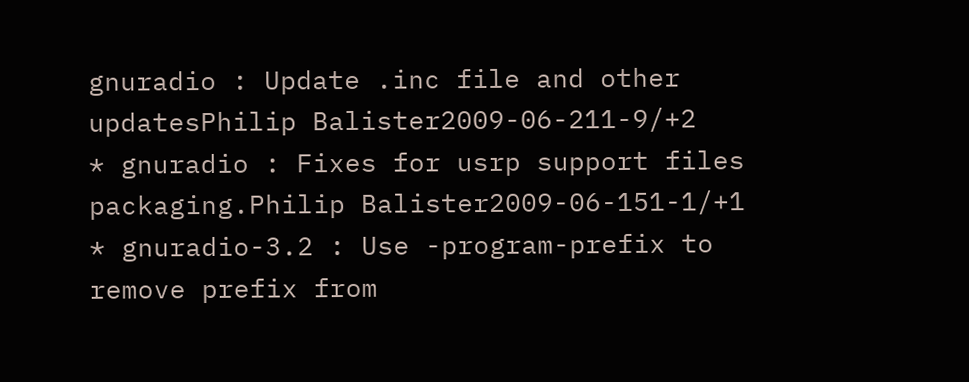gnuradio : Update .inc file and other updatesPhilip Balister2009-06-211-9/+2
* gnuradio : Fixes for usrp support files packaging.Philip Balister2009-06-151-1/+1
* gnuradio-3.2 : Use -program-prefix to remove prefix from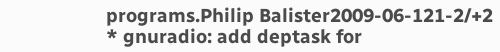programs.Philip Balister2009-06-121-2/+2
* gnuradio: add deptask for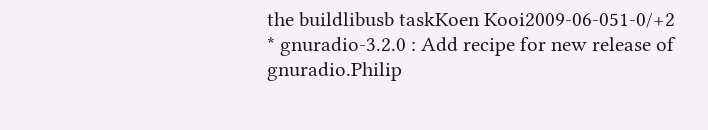the buildlibusb taskKoen Kooi2009-06-051-0/+2
* gnuradio-3.2.0 : Add recipe for new release of gnuradio.Philip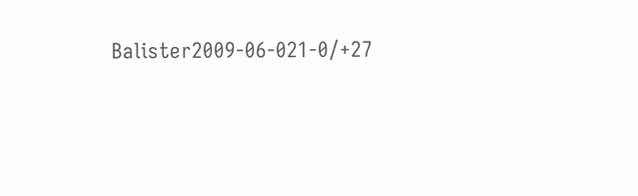Balister2009-06-021-0/+27